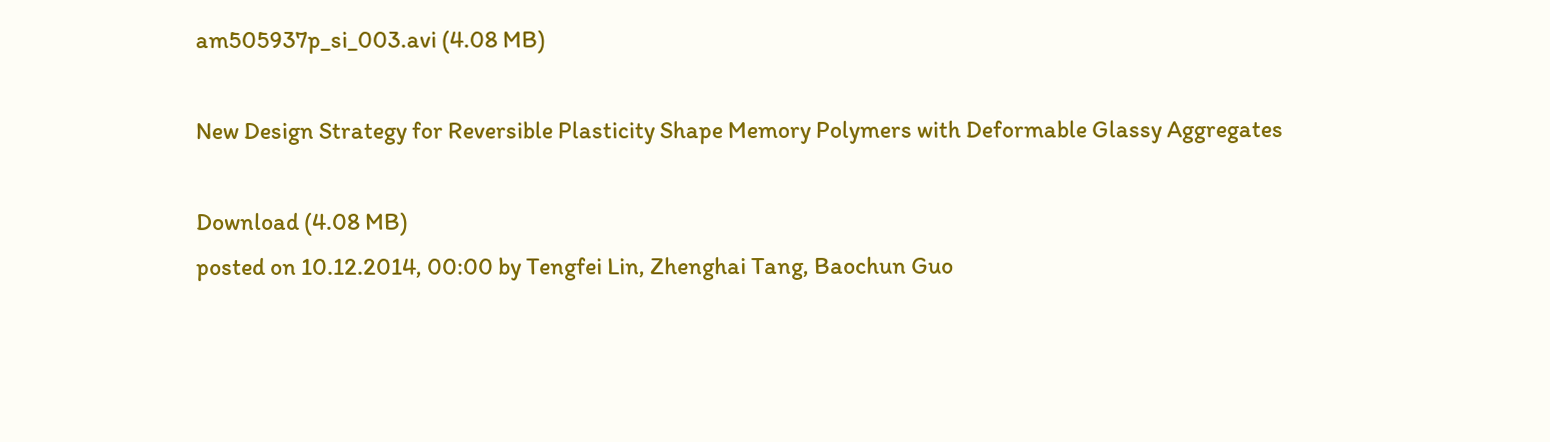am505937p_si_003.avi (4.08 MB)

New Design Strategy for Reversible Plasticity Shape Memory Polymers with Deformable Glassy Aggregates

Download (4.08 MB)
posted on 10.12.2014, 00:00 by Tengfei Lin, Zhenghai Tang, Baochun Guo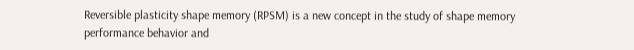Reversible plasticity shape memory (RPSM) is a new concept in the study of shape memory performance behavior and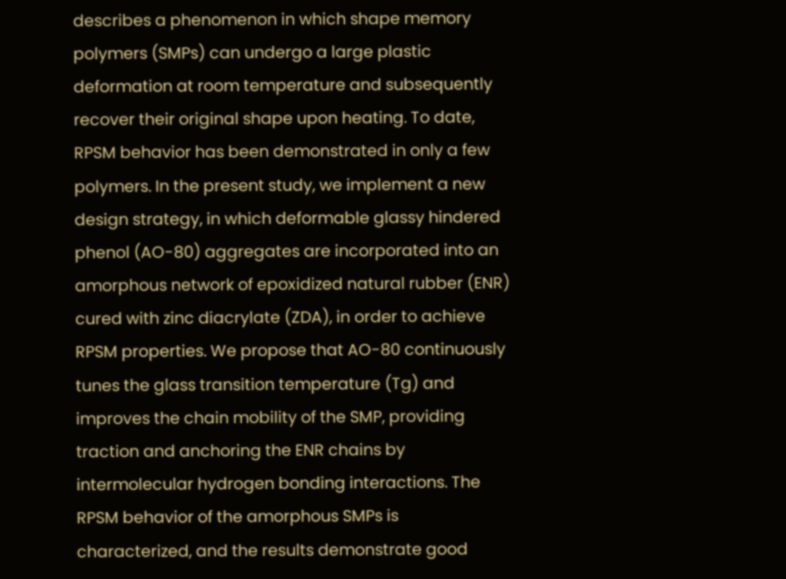describes a phenomenon in which shape memory polymers (SMPs) can undergo a large plastic deformation at room temperature and subsequently recover their original shape upon heating. To date, RPSM behavior has been demonstrated in only a few polymers. In the present study, we implement a new design strategy, in which deformable glassy hindered phenol (AO-80) aggregates are incorporated into an amorphous network of epoxidized natural rubber (ENR) cured with zinc diacrylate (ZDA), in order to achieve RPSM properties. We propose that AO-80 continuously tunes the glass transition temperature (Tg) and improves the chain mobility of the SMP, providing traction and anchoring the ENR chains by intermolecular hydrogen bonding interactions. The RPSM behavior of the amorphous SMPs is characterized, and the results demonstrate good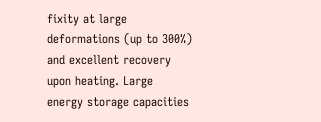fixity at large deformations (up to 300%) and excellent recovery upon heating. Large energy storage capacities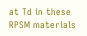at Td in these RPSM materials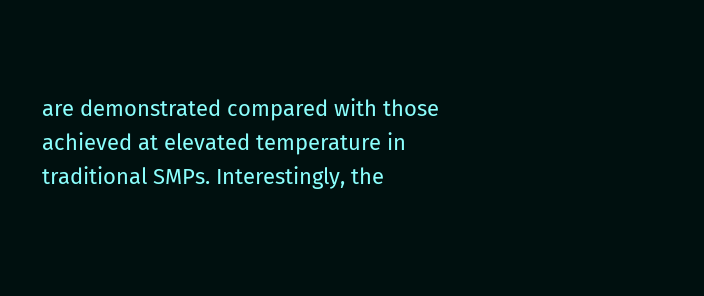are demonstrated compared with those achieved at elevated temperature in traditional SMPs. Interestingly, the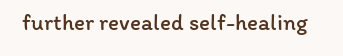further revealed self-healing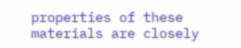properties of these materials are closely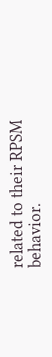related to their RPSM behavior.